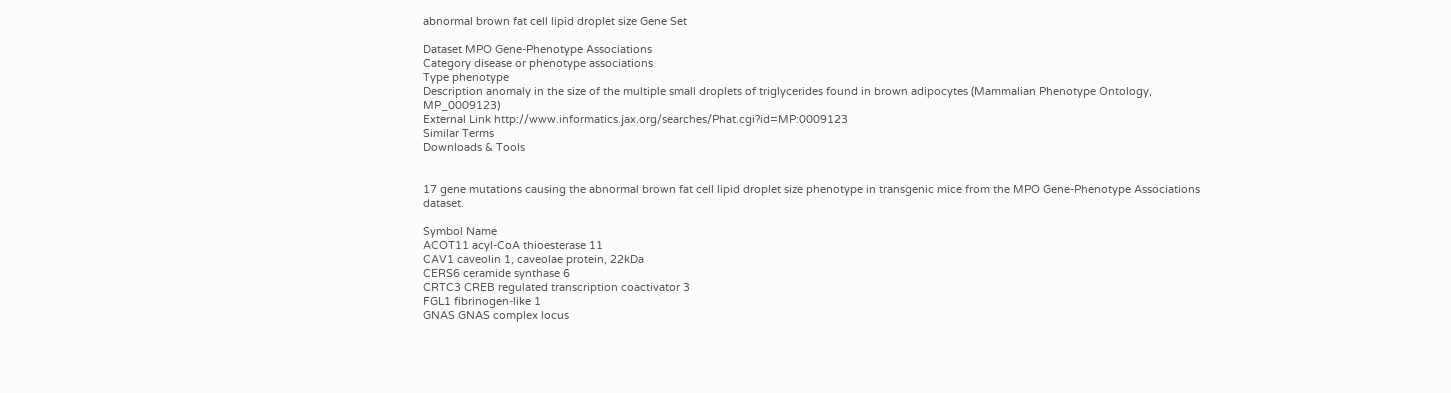abnormal brown fat cell lipid droplet size Gene Set

Dataset MPO Gene-Phenotype Associations
Category disease or phenotype associations
Type phenotype
Description anomaly in the size of the multiple small droplets of triglycerides found in brown adipocytes (Mammalian Phenotype Ontology, MP_0009123)
External Link http://www.informatics.jax.org/searches/Phat.cgi?id=MP:0009123
Similar Terms
Downloads & Tools


17 gene mutations causing the abnormal brown fat cell lipid droplet size phenotype in transgenic mice from the MPO Gene-Phenotype Associations dataset.

Symbol Name
ACOT11 acyl-CoA thioesterase 11
CAV1 caveolin 1, caveolae protein, 22kDa
CERS6 ceramide synthase 6
CRTC3 CREB regulated transcription coactivator 3
FGL1 fibrinogen-like 1
GNAS GNAS complex locus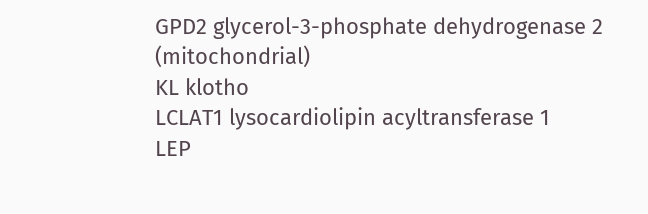GPD2 glycerol-3-phosphate dehydrogenase 2 (mitochondrial)
KL klotho
LCLAT1 lysocardiolipin acyltransferase 1
LEP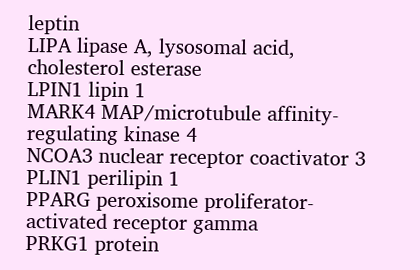leptin
LIPA lipase A, lysosomal acid, cholesterol esterase
LPIN1 lipin 1
MARK4 MAP/microtubule affinity-regulating kinase 4
NCOA3 nuclear receptor coactivator 3
PLIN1 perilipin 1
PPARG peroxisome proliferator-activated receptor gamma
PRKG1 protein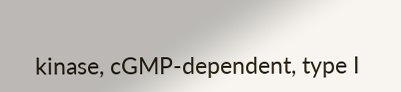kinase, cGMP-dependent, type I